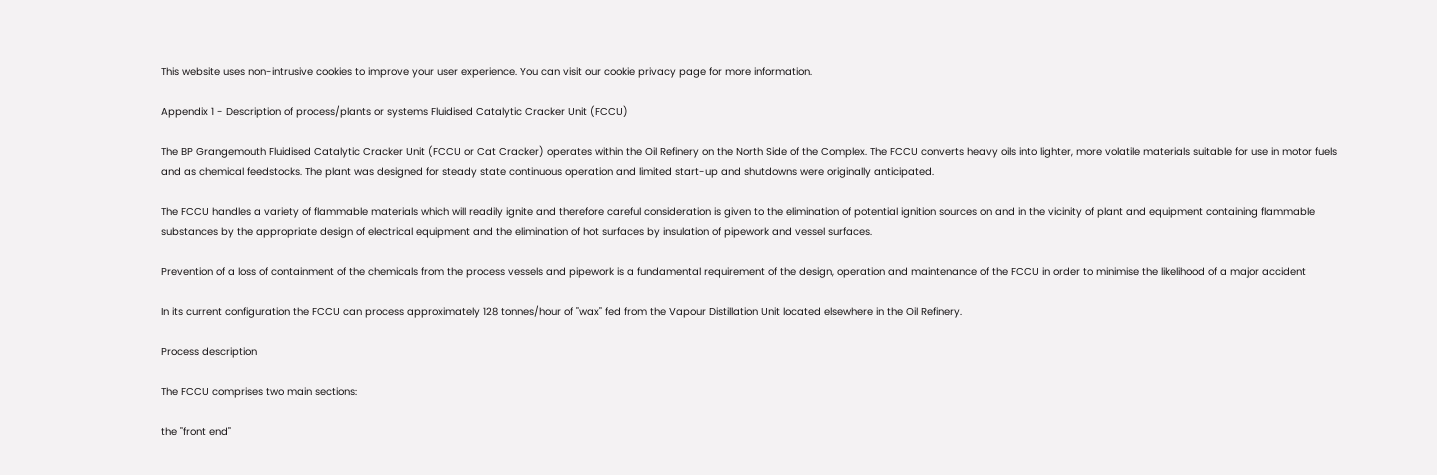This website uses non-intrusive cookies to improve your user experience. You can visit our cookie privacy page for more information.

Appendix 1 - Description of process/plants or systems Fluidised Catalytic Cracker Unit (FCCU)

The BP Grangemouth Fluidised Catalytic Cracker Unit (FCCU or Cat Cracker) operates within the Oil Refinery on the North Side of the Complex. The FCCU converts heavy oils into lighter, more volatile materials suitable for use in motor fuels and as chemical feedstocks. The plant was designed for steady state continuous operation and limited start-up and shutdowns were originally anticipated.

The FCCU handles a variety of flammable materials which will readily ignite and therefore careful consideration is given to the elimination of potential ignition sources on and in the vicinity of plant and equipment containing flammable substances by the appropriate design of electrical equipment and the elimination of hot surfaces by insulation of pipework and vessel surfaces.

Prevention of a loss of containment of the chemicals from the process vessels and pipework is a fundamental requirement of the design, operation and maintenance of the FCCU in order to minimise the likelihood of a major accident

In its current configuration the FCCU can process approximately 128 tonnes/hour of "wax" fed from the Vapour Distillation Unit located elsewhere in the Oil Refinery.

Process description

The FCCU comprises two main sections:

the "front end"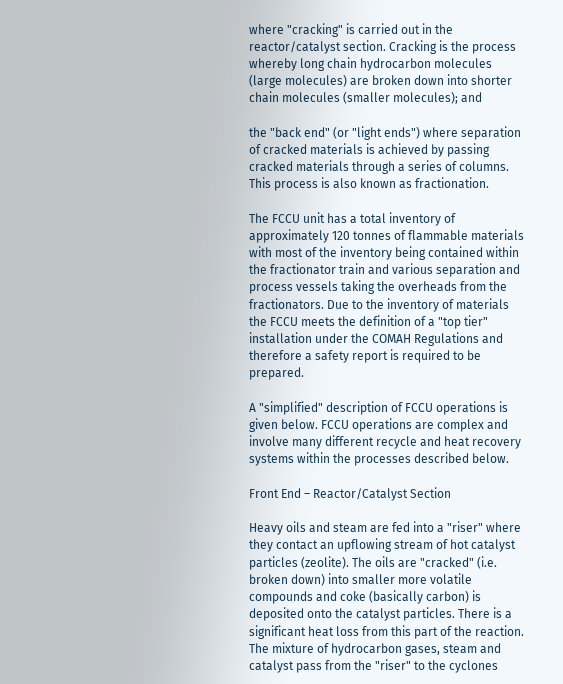where "cracking" is carried out in the reactor/catalyst section. Cracking is the process whereby long chain hydrocarbon molecules (large molecules) are broken down into shorter chain molecules (smaller molecules); and

the "back end" (or "light ends") where separation of cracked materials is achieved by passing cracked materials through a series of columns. This process is also known as fractionation.

The FCCU unit has a total inventory of approximately 120 tonnes of flammable materials with most of the inventory being contained within the fractionator train and various separation and process vessels taking the overheads from the fractionators. Due to the inventory of materials the FCCU meets the definition of a "top tier" installation under the COMAH Regulations and therefore a safety report is required to be prepared.

A "simplified" description of FCCU operations is given below. FCCU operations are complex and involve many different recycle and heat recovery systems within the processes described below.

Front End – Reactor/Catalyst Section

Heavy oils and steam are fed into a "riser" where they contact an upflowing stream of hot catalyst particles (zeolite). The oils are "cracked" (i.e. broken down) into smaller more volatile compounds and coke (basically carbon) is deposited onto the catalyst particles. There is a significant heat loss from this part of the reaction. The mixture of hydrocarbon gases, steam and catalyst pass from the "riser" to the cyclones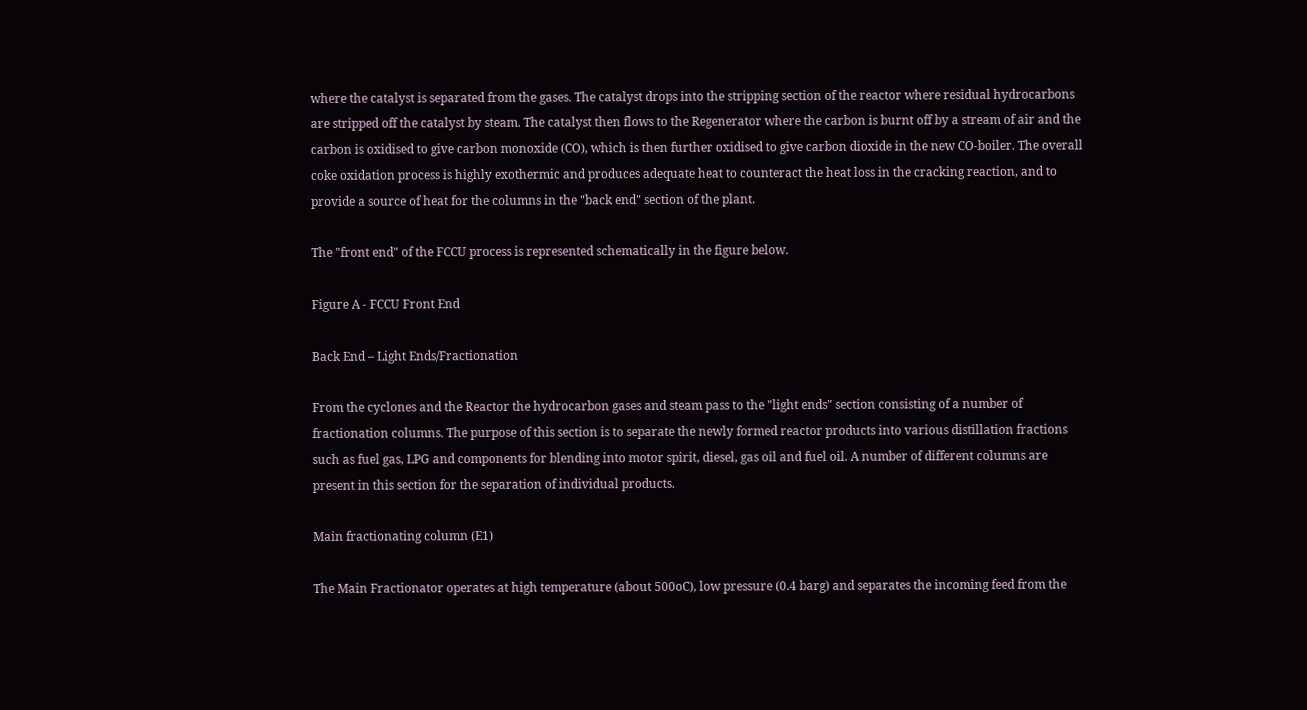where the catalyst is separated from the gases. The catalyst drops into the stripping section of the reactor where residual hydrocarbons are stripped off the catalyst by steam. The catalyst then flows to the Regenerator where the carbon is burnt off by a stream of air and the carbon is oxidised to give carbon monoxide (CO), which is then further oxidised to give carbon dioxide in the new CO-boiler. The overall coke oxidation process is highly exothermic and produces adequate heat to counteract the heat loss in the cracking reaction, and to provide a source of heat for the columns in the "back end" section of the plant.

The "front end" of the FCCU process is represented schematically in the figure below.

Figure A - FCCU Front End

Back End – Light Ends/Fractionation

From the cyclones and the Reactor the hydrocarbon gases and steam pass to the "light ends" section consisting of a number of fractionation columns. The purpose of this section is to separate the newly formed reactor products into various distillation fractions such as fuel gas, LPG and components for blending into motor spirit, diesel, gas oil and fuel oil. A number of different columns are present in this section for the separation of individual products.

Main fractionating column (E1)

The Main Fractionator operates at high temperature (about 500oC), low pressure (0.4 barg) and separates the incoming feed from the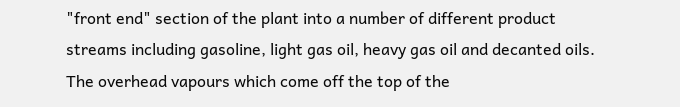"front end" section of the plant into a number of different product streams including gasoline, light gas oil, heavy gas oil and decanted oils. The overhead vapours which come off the top of the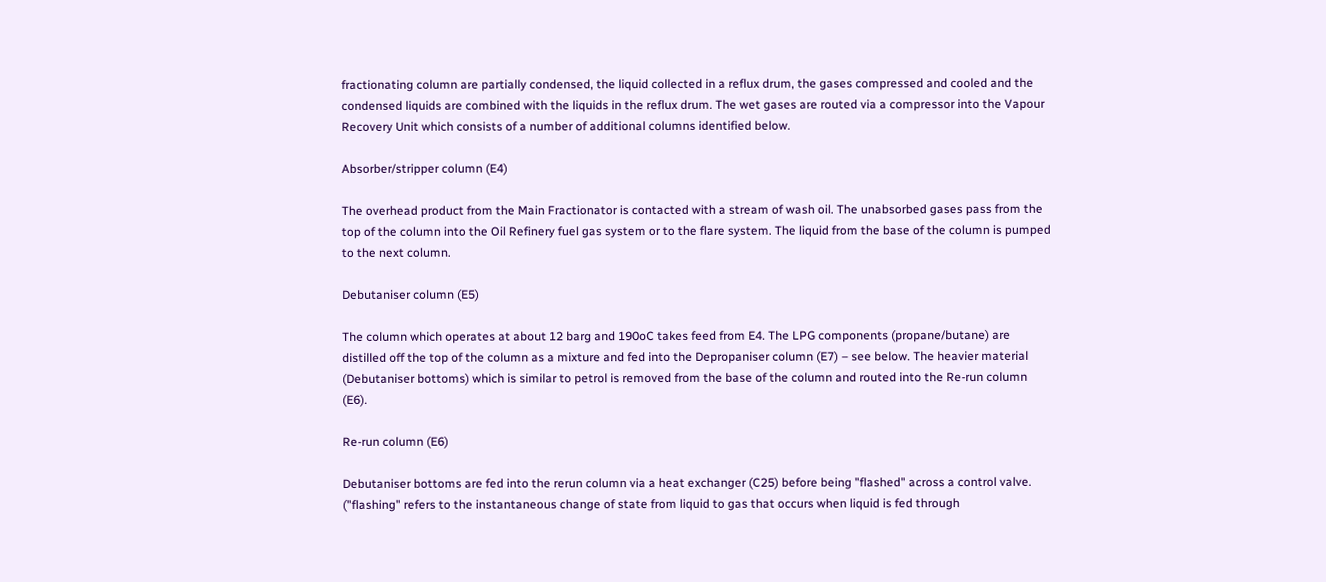fractionating column are partially condensed, the liquid collected in a reflux drum, the gases compressed and cooled and the condensed liquids are combined with the liquids in the reflux drum. The wet gases are routed via a compressor into the Vapour Recovery Unit which consists of a number of additional columns identified below.

Absorber/stripper column (E4)

The overhead product from the Main Fractionator is contacted with a stream of wash oil. The unabsorbed gases pass from the top of the column into the Oil Refinery fuel gas system or to the flare system. The liquid from the base of the column is pumped to the next column.

Debutaniser column (E5)

The column which operates at about 12 barg and 190oC takes feed from E4. The LPG components (propane/butane) are distilled off the top of the column as a mixture and fed into the Depropaniser column (E7) – see below. The heavier material (Debutaniser bottoms) which is similar to petrol is removed from the base of the column and routed into the Re-run column (E6).

Re-run column (E6)

Debutaniser bottoms are fed into the rerun column via a heat exchanger (C25) before being "flashed" across a control valve. ("flashing" refers to the instantaneous change of state from liquid to gas that occurs when liquid is fed through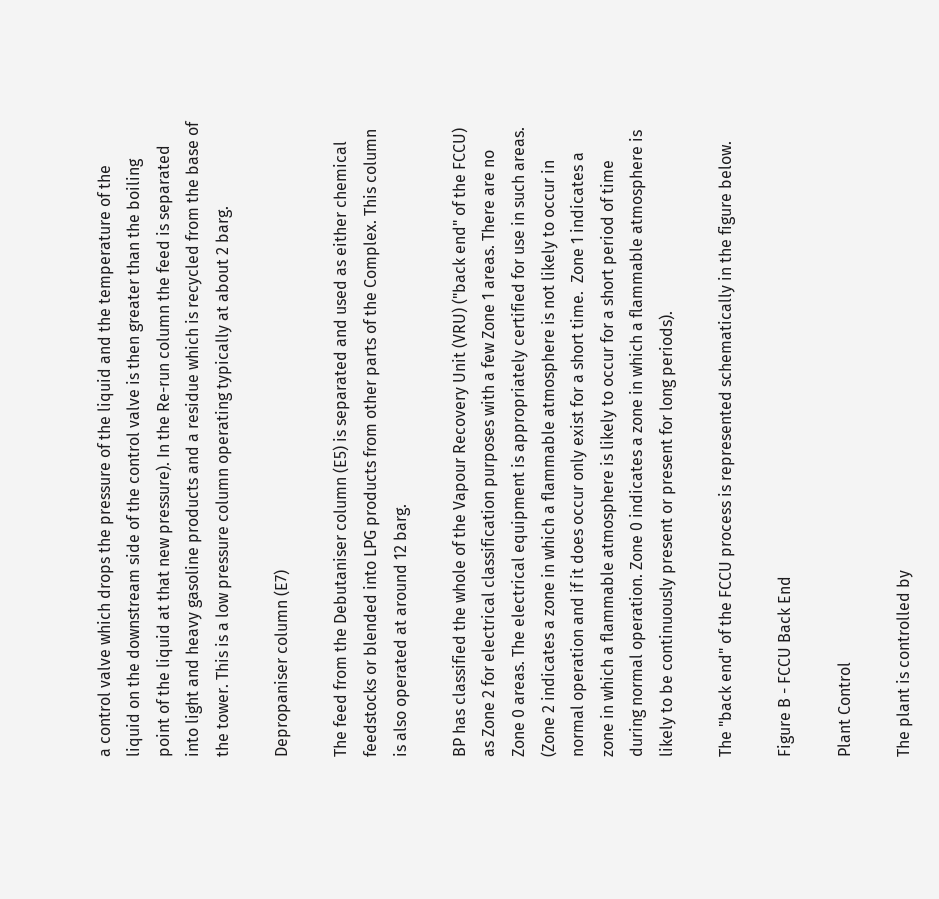a control valve which drops the pressure of the liquid and the temperature of the liquid on the downstream side of the control valve is then greater than the boiling point of the liquid at that new pressure). In the Re-run column the feed is separated into light and heavy gasoline products and a residue which is recycled from the base of the tower. This is a low pressure column operating typically at about 2 barg.

Depropaniser column (E7)

The feed from the Debutaniser column (E5) is separated and used as either chemical feedstocks or blended into LPG products from other parts of the Complex. This column is also operated at around 12 barg.

BP has classified the whole of the Vapour Recovery Unit (VRU) ("back end" of the FCCU) as Zone 2 for electrical classification purposes with a few Zone 1 areas. There are no Zone 0 areas. The electrical equipment is appropriately certified for use in such areas. (Zone 2 indicates a zone in which a flammable atmosphere is not likely to occur in normal operation and if it does occur only exist for a short time.  Zone 1 indicates a zone in which a flammable atmosphere is likely to occur for a short period of time during normal operation. Zone 0 indicates a zone in which a flammable atmosphere is likely to be continuously present or present for long periods).

The "back end" of the FCCU process is represented schematically in the figure below.

Figure B - FCCU Back End

Plant Control

The plant is controlled by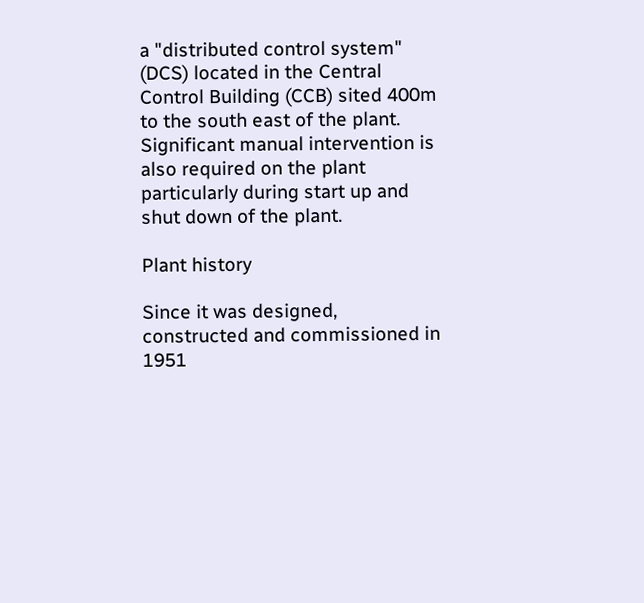a "distributed control system" (DCS) located in the Central Control Building (CCB) sited 400m to the south east of the plant. Significant manual intervention is also required on the plant particularly during start up and shut down of the plant.

Plant history

Since it was designed, constructed and commissioned in 1951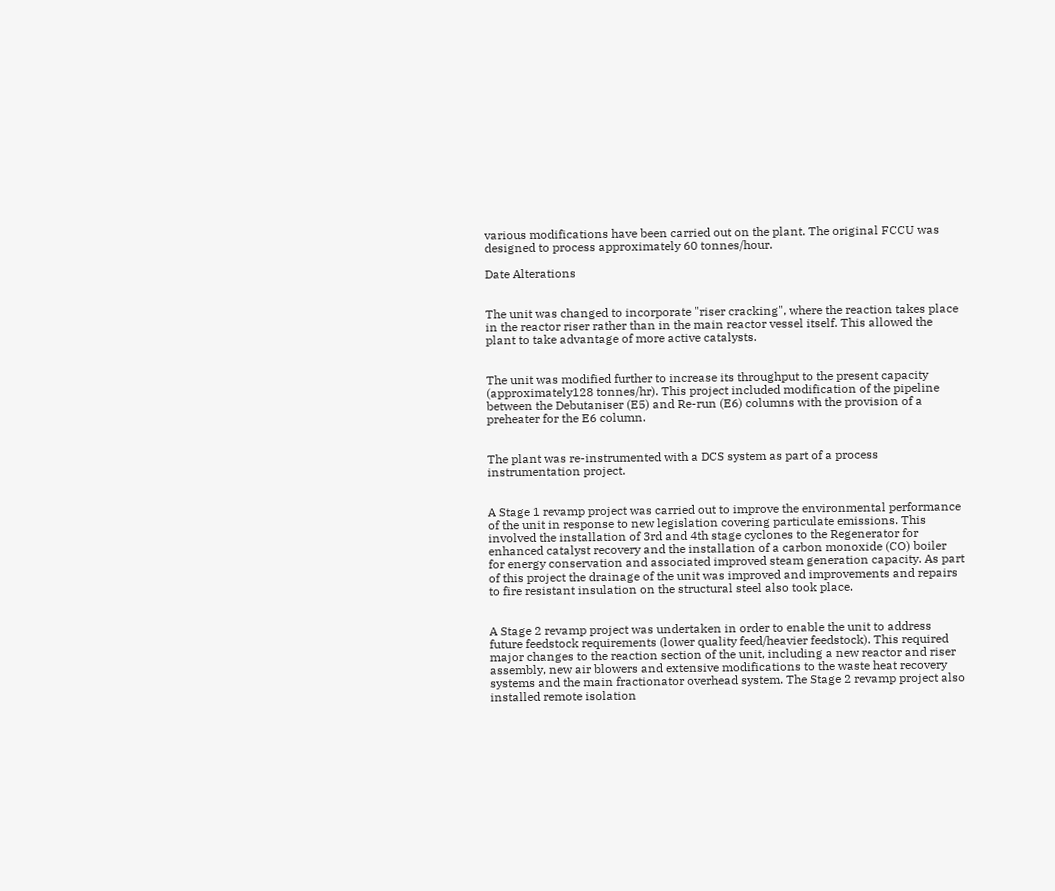various modifications have been carried out on the plant. The original FCCU was designed to process approximately 60 tonnes/hour.

Date Alterations


The unit was changed to incorporate "riser cracking", where the reaction takes place in the reactor riser rather than in the main reactor vessel itself. This allowed the plant to take advantage of more active catalysts.


The unit was modified further to increase its throughput to the present capacity (approximately128 tonnes/hr). This project included modification of the pipeline between the Debutaniser (E5) and Re-run (E6) columns with the provision of a preheater for the E6 column.


The plant was re-instrumented with a DCS system as part of a process instrumentation project.


A Stage 1 revamp project was carried out to improve the environmental performance of the unit in response to new legislation covering particulate emissions. This involved the installation of 3rd and 4th stage cyclones to the Regenerator for enhanced catalyst recovery and the installation of a carbon monoxide (CO) boiler for energy conservation and associated improved steam generation capacity. As part of this project the drainage of the unit was improved and improvements and repairs to fire resistant insulation on the structural steel also took place.


A Stage 2 revamp project was undertaken in order to enable the unit to address future feedstock requirements (lower quality feed/heavier feedstock). This required major changes to the reaction section of the unit, including a new reactor and riser assembly, new air blowers and extensive modifications to the waste heat recovery systems and the main fractionator overhead system. The Stage 2 revamp project also installed remote isolation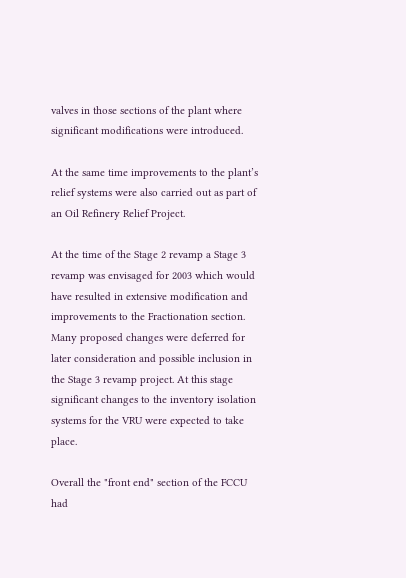valves in those sections of the plant where significant modifications were introduced.

At the same time improvements to the plant’s relief systems were also carried out as part of an Oil Refinery Relief Project.

At the time of the Stage 2 revamp a Stage 3 revamp was envisaged for 2003 which would have resulted in extensive modification and improvements to the Fractionation section. Many proposed changes were deferred for later consideration and possible inclusion in the Stage 3 revamp project. At this stage significant changes to the inventory isolation systems for the VRU were expected to take place.

Overall the "front end" section of the FCCU had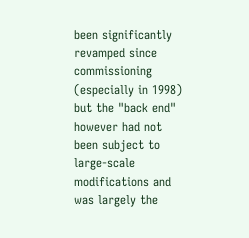been significantly revamped since commissioning (especially in 1998) but the "back end" however had not been subject to large-scale modifications and was largely the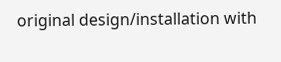original design/installation with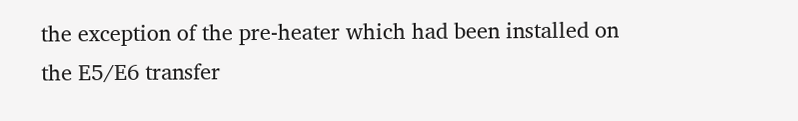the exception of the pre-heater which had been installed on the E5/E6 transfer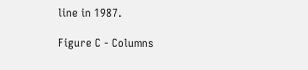line in 1987.

Figure C - Columns